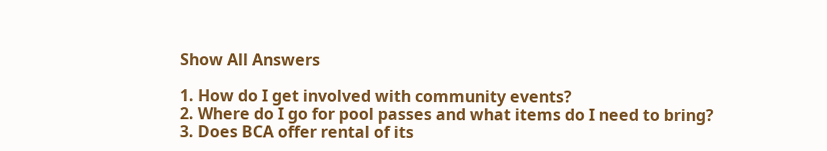Show All Answers

1. How do I get involved with community events?
2. Where do I go for pool passes and what items do I need to bring?
3. Does BCA offer rental of its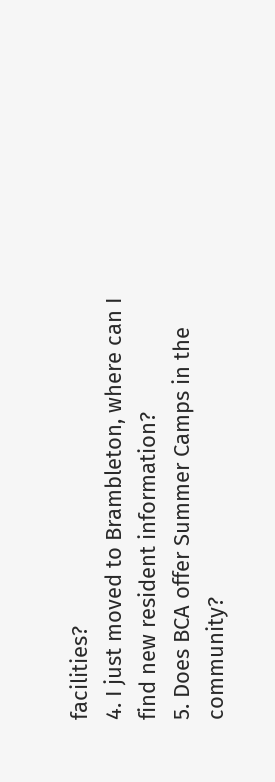facilities?
4. I just moved to Brambleton, where can I find new resident information?
5. Does BCA offer Summer Camps in the community?